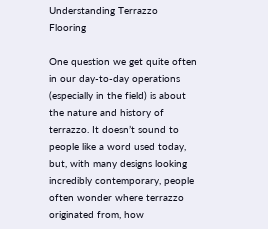Understanding Terrazzo Flooring

One question we get quite often in our day-to-day operations (especially in the field) is about the nature and history of terrazzo. It doesn’t sound to people like a word used today, but, with many designs looking incredibly contemporary, people often wonder where terrazzo originated from, how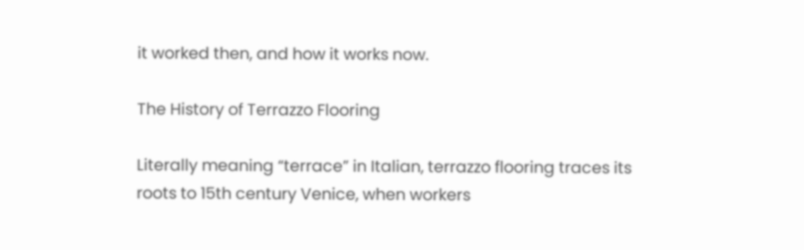it worked then, and how it works now.

The History of Terrazzo Flooring

Literally meaning “terrace” in Italian, terrazzo flooring traces its roots to 15th century Venice, when workers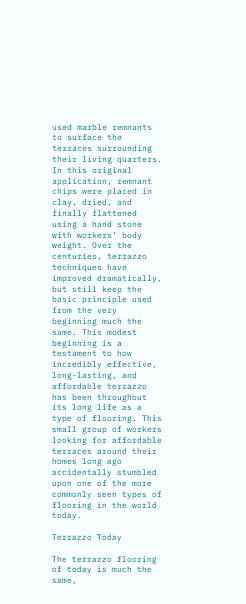used marble remnants to surface the terraces surrounding their living quarters. In this original application, remnant chips were placed in clay, dried, and finally flattened using a hand stone with workers’ body weight. Over the centuries, terrazzo techniques have improved dramatically, but still keep the basic principle used from the very beginning much the same. This modest beginning is a testament to how incredibly effective, long-lasting, and affordable terrazzo has been throughout its long life as a type of flooring. This small group of workers looking for affordable terraces around their homes long ago accidentally stumbled upon one of the more commonly seen types of flooring in the world today.

Terrazzo Today

The terrazzo flooring of today is much the same,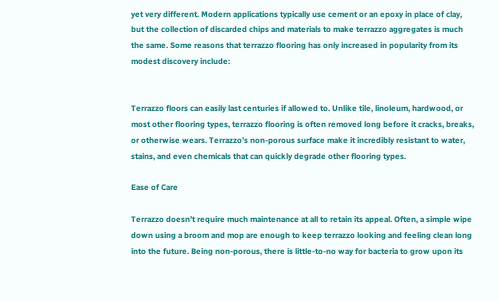yet very different. Modern applications typically use cement or an epoxy in place of clay, but the collection of discarded chips and materials to make terrazzo aggregates is much the same. Some reasons that terrazzo flooring has only increased in popularity from its modest discovery include:


Terrazzo floors can easily last centuries if allowed to. Unlike tile, linoleum, hardwood, or most other flooring types, terrazzo flooring is often removed long before it cracks, breaks, or otherwise wears. Terrazzo’s non-porous surface make it incredibly resistant to water, stains, and even chemicals that can quickly degrade other flooring types.

Ease of Care

Terrazzo doesn’t require much maintenance at all to retain its appeal. Often, a simple wipe down using a broom and mop are enough to keep terrazzo looking and feeling clean long into the future. Being non-porous, there is little-to-no way for bacteria to grow upon its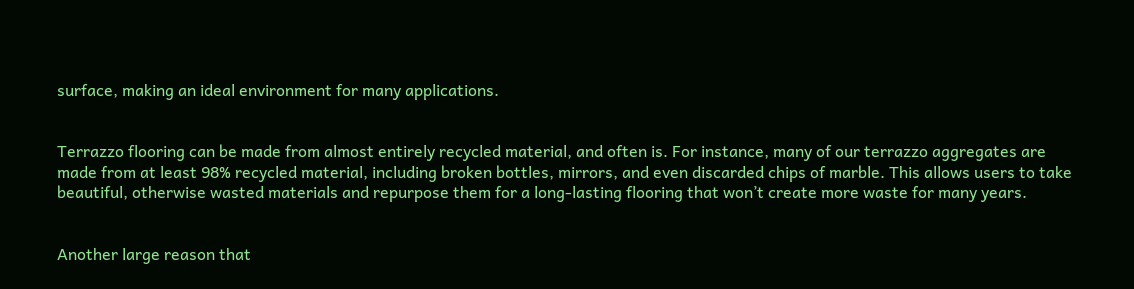surface, making an ideal environment for many applications.


Terrazzo flooring can be made from almost entirely recycled material, and often is. For instance, many of our terrazzo aggregates are made from at least 98% recycled material, including broken bottles, mirrors, and even discarded chips of marble. This allows users to take beautiful, otherwise wasted materials and repurpose them for a long-lasting flooring that won’t create more waste for many years.


Another large reason that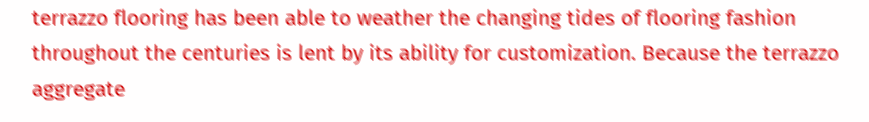terrazzo flooring has been able to weather the changing tides of flooring fashion throughout the centuries is lent by its ability for customization. Because the terrazzo aggregate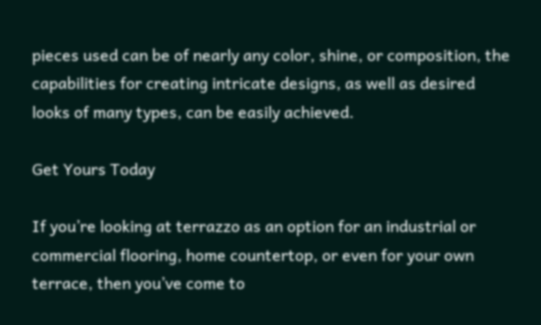pieces used can be of nearly any color, shine, or composition, the capabilities for creating intricate designs, as well as desired looks of many types, can be easily achieved.

Get Yours Today

If you’re looking at terrazzo as an option for an industrial or commercial flooring, home countertop, or even for your own terrace, then you’ve come to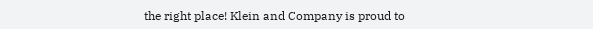the right place! Klein and Company is proud to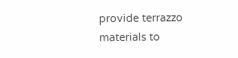provide terrazzo materials to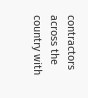contractors across the country with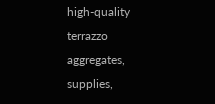high-quality terrazzo aggregates, supplies,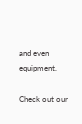and even equipment.

Check out our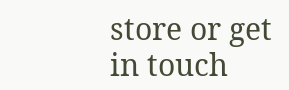store or get in touch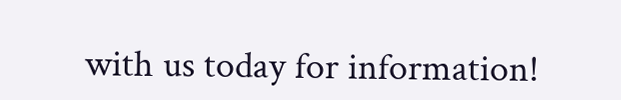with us today for information!